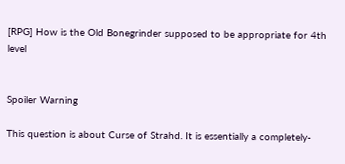[RPG] How is the Old Bonegrinder supposed to be appropriate for 4th level


Spoiler Warning

This question is about Curse of Strahd. It is essentially a completely-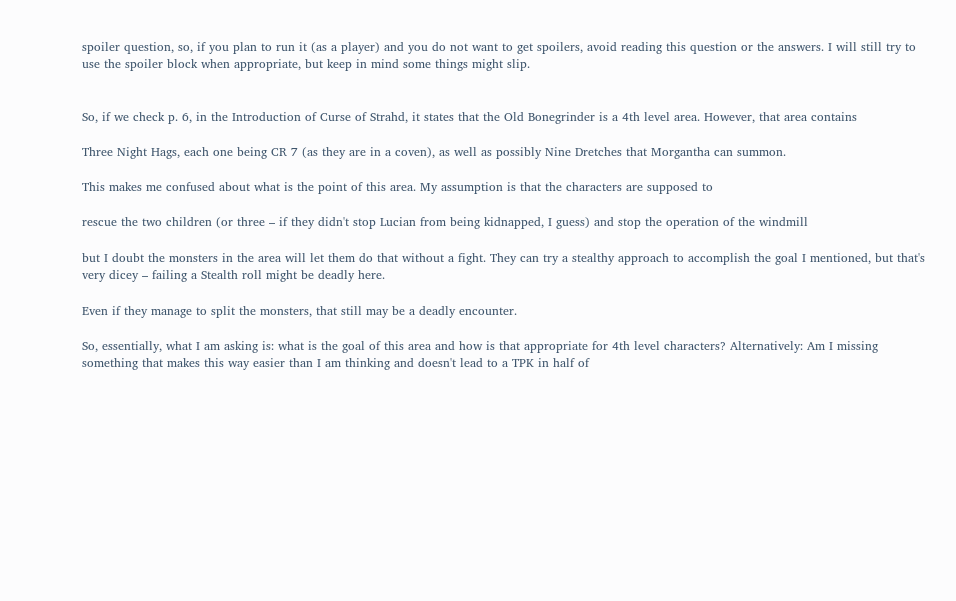spoiler question, so, if you plan to run it (as a player) and you do not want to get spoilers, avoid reading this question or the answers. I will still try to use the spoiler block when appropriate, but keep in mind some things might slip.


So, if we check p. 6, in the Introduction of Curse of Strahd, it states that the Old Bonegrinder is a 4th level area. However, that area contains

Three Night Hags, each one being CR 7 (as they are in a coven), as well as possibly Nine Dretches that Morgantha can summon.

This makes me confused about what is the point of this area. My assumption is that the characters are supposed to

rescue the two children (or three – if they didn't stop Lucian from being kidnapped, I guess) and stop the operation of the windmill

but I doubt the monsters in the area will let them do that without a fight. They can try a stealthy approach to accomplish the goal I mentioned, but that's very dicey – failing a Stealth roll might be deadly here.

Even if they manage to split the monsters, that still may be a deadly encounter.

So, essentially, what I am asking is: what is the goal of this area and how is that appropriate for 4th level characters? Alternatively: Am I missing something that makes this way easier than I am thinking and doesn't lead to a TPK in half of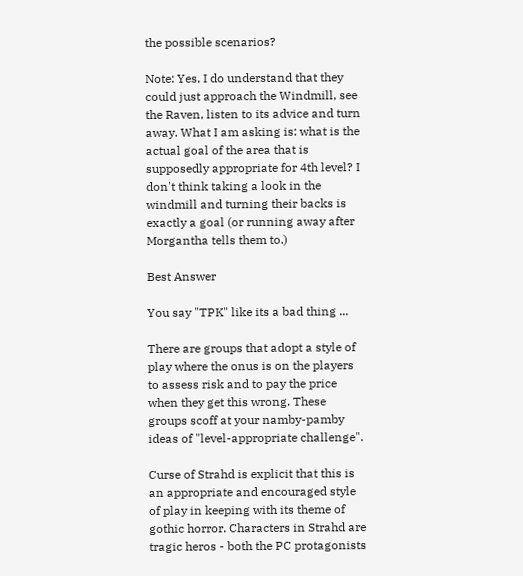the possible scenarios?

Note: Yes, I do understand that they could just approach the Windmill, see the Raven, listen to its advice and turn away. What I am asking is: what is the actual goal of the area that is supposedly appropriate for 4th level? I don't think taking a look in the windmill and turning their backs is exactly a goal (or running away after Morgantha tells them to.)

Best Answer

You say "TPK" like its a bad thing ...

There are groups that adopt a style of play where the onus is on the players to assess risk and to pay the price when they get this wrong. These groups scoff at your namby-pamby ideas of "level-appropriate challenge".

Curse of Strahd is explicit that this is an appropriate and encouraged style of play in keeping with its theme of gothic horror. Characters in Strahd are tragic heros - both the PC protagonists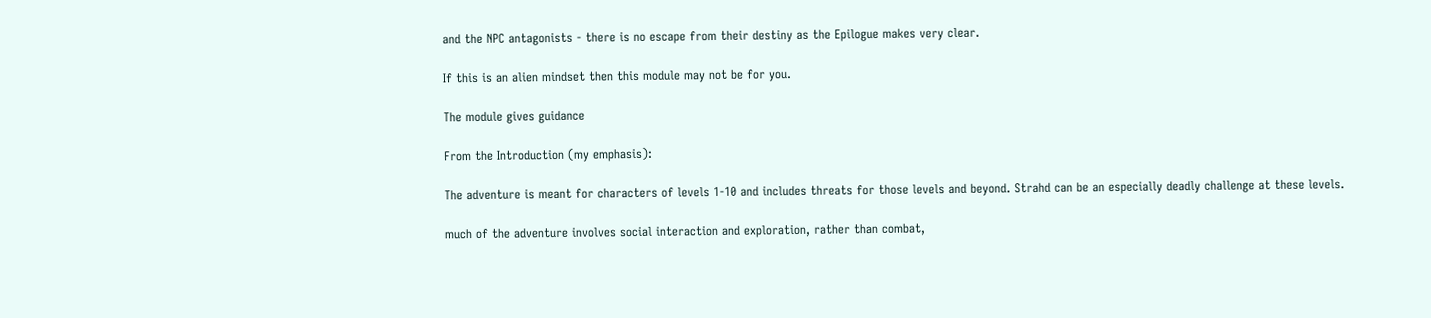and the NPC antagonists - there is no escape from their destiny as the Epilogue makes very clear.

If this is an alien mindset then this module may not be for you.

The module gives guidance

From the Introduction (my emphasis):

The adventure is meant for characters of levels 1-10 and includes threats for those levels and beyond. Strahd can be an especially deadly challenge at these levels.

much of the adventure involves social interaction and exploration, rather than combat,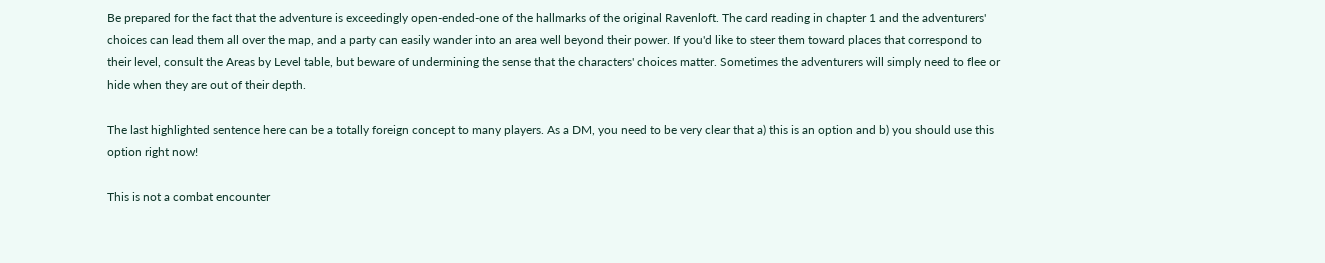Be prepared for the fact that the adventure is exceedingly open-ended-one of the hallmarks of the original Ravenloft. The card reading in chapter 1 and the adventurers' choices can lead them all over the map, and a party can easily wander into an area well beyond their power. If you'd like to steer them toward places that correspond to their level, consult the Areas by Level table, but beware of undermining the sense that the characters' choices matter. Sometimes the adventurers will simply need to flee or hide when they are out of their depth.

The last highlighted sentence here can be a totally foreign concept to many players. As a DM, you need to be very clear that a) this is an option and b) you should use this option right now!

This is not a combat encounter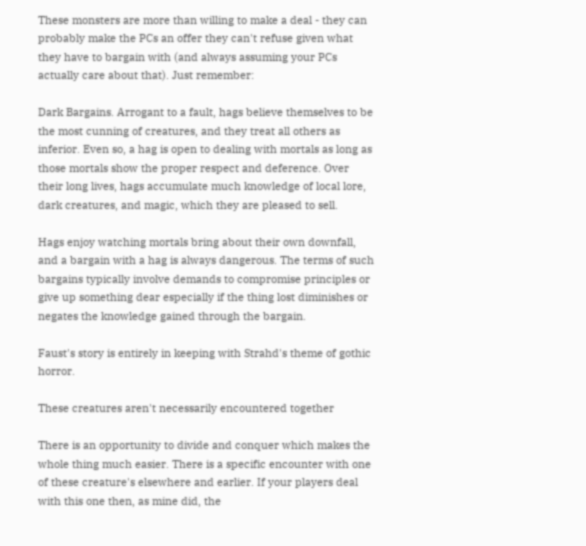These monsters are more than willing to make a deal - they can probably make the PCs an offer they can't refuse given what they have to bargain with (and always assuming your PCs actually care about that). Just remember:

Dark Bargains. Arrogant to a fault, hags believe themselves to be the most cunning of creatures, and they treat all others as inferior. Even so, a hag is open to dealing with mortals as long as those mortals show the proper respect and deference. Over their long lives, hags accumulate much knowledge of local lore, dark creatures, and magic, which they are pleased to sell.

Hags enjoy watching mortals bring about their own downfall, and a bargain with a hag is always dangerous. The terms of such bargains typically involve demands to compromise principles or give up something dear especially if the thing lost diminishes or negates the knowledge gained through the bargain.

Faust's story is entirely in keeping with Strahd's theme of gothic horror.

These creatures aren't necessarily encountered together

There is an opportunity to divide and conquer which makes the whole thing much easier. There is a specific encounter with one of these creature's elsewhere and earlier. If your players deal with this one then, as mine did, the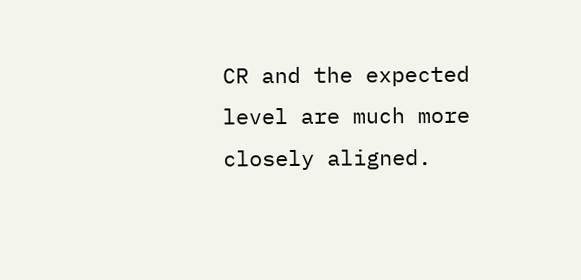CR and the expected level are much more closely aligned.